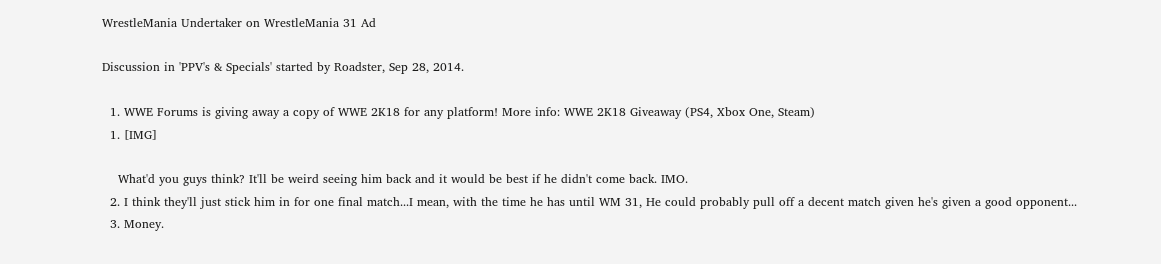WrestleMania Undertaker on WrestleMania 31 Ad

Discussion in 'PPV's & Specials' started by Roadster, Sep 28, 2014.

  1. WWE Forums is giving away a copy of WWE 2K18 for any platform! More info: WWE 2K18 Giveaway (PS4, Xbox One, Steam)
  1. [IMG]

    What'd you guys think? It'll be weird seeing him back and it would be best if he didn't come back. IMO.
  2. I think they'll just stick him in for one final match...I mean, with the time he has until WM 31, He could probably pull off a decent match given he's given a good opponent...
  3. Money.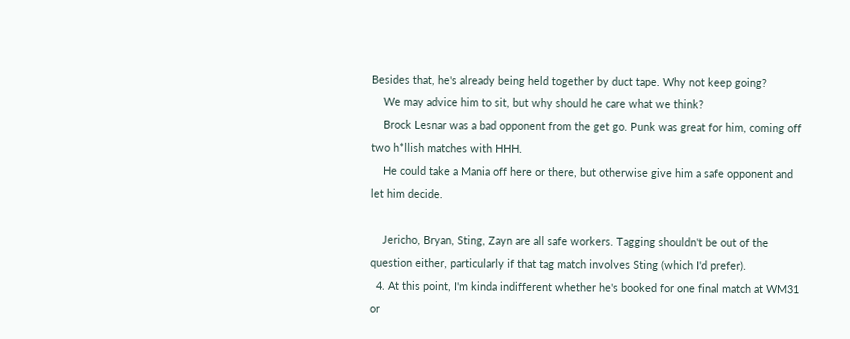Besides that, he's already being held together by duct tape. Why not keep going?
    We may advice him to sit, but why should he care what we think?
    Brock Lesnar was a bad opponent from the get go. Punk was great for him, coming off two h*llish matches with HHH.
    He could take a Mania off here or there, but otherwise give him a safe opponent and let him decide.

    Jericho, Bryan, Sting, Zayn are all safe workers. Tagging shouldn't be out of the question either, particularly if that tag match involves Sting (which I'd prefer).
  4. At this point, I'm kinda indifferent whether he's booked for one final match at WM31 or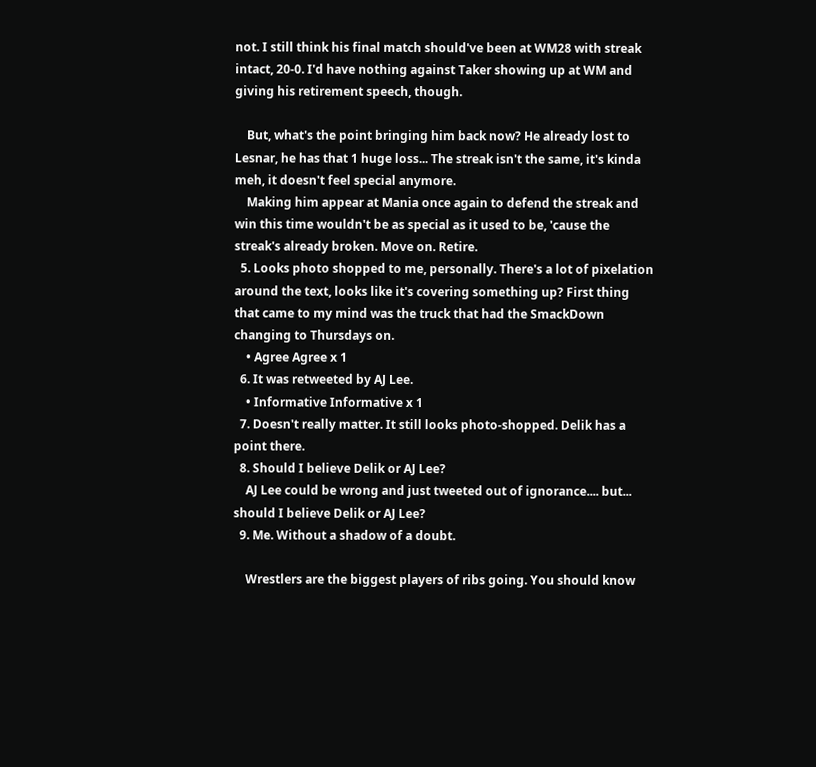not. I still think his final match should've been at WM28 with streak intact, 20-0. I'd have nothing against Taker showing up at WM and giving his retirement speech, though.

    But, what's the point bringing him back now? He already lost to Lesnar, he has that 1 huge loss... The streak isn't the same, it's kinda meh, it doesn't feel special anymore.
    Making him appear at Mania once again to defend the streak and win this time wouldn't be as special as it used to be, 'cause the streak's already broken. Move on. Retire.
  5. Looks photo shopped to me, personally. There's a lot of pixelation around the text, looks like it's covering something up? First thing that came to my mind was the truck that had the SmackDown changing to Thursdays on.
    • Agree Agree x 1
  6. It was retweeted by AJ Lee.
    • Informative Informative x 1
  7. Doesn't really matter. It still looks photo-shopped. Delik has a point there.
  8. Should I believe Delik or AJ Lee?
    AJ Lee could be wrong and just tweeted out of ignorance.... but... should I believe Delik or AJ Lee?
  9. Me. Without a shadow of a doubt.

    Wrestlers are the biggest players of ribs going. You should know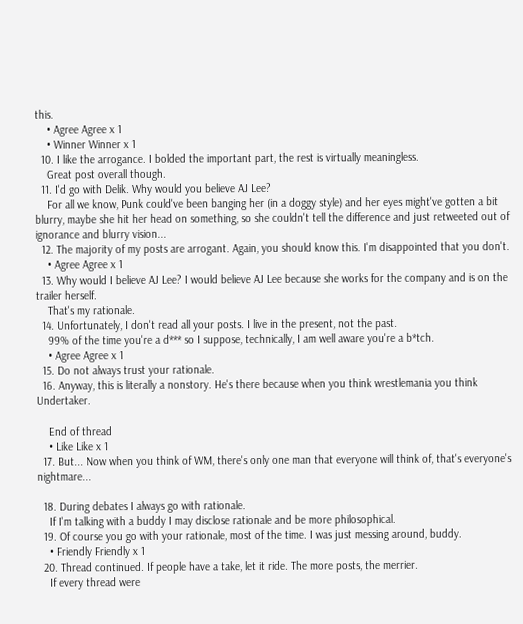this.
    • Agree Agree x 1
    • Winner Winner x 1
  10. I like the arrogance. I bolded the important part, the rest is virtually meaningless.
    Great post overall though.
  11. I'd go with Delik. Why would you believe AJ Lee?
    For all we know, Punk could've been banging her (in a doggy style) and her eyes might've gotten a bit blurry, maybe she hit her head on something, so she couldn't tell the difference and just retweeted out of ignorance and blurry vision...
  12. The majority of my posts are arrogant. Again, you should know this. I'm disappointed that you don't.
    • Agree Agree x 1
  13. Why would I believe AJ Lee? I would believe AJ Lee because she works for the company and is on the trailer herself.
    That's my rationale.
  14. Unfortunately, I don't read all your posts. I live in the present, not the past.
    99% of the time you're a d*** so I suppose, technically, I am well aware you're a b*tch.
    • Agree Agree x 1
  15. Do not always trust your rationale.
  16. Anyway, this is literally a nonstory. He's there because when you think wrestlemania you think Undertaker.

    End of thread
    • Like Like x 1
  17. But... Now when you think of WM, there's only one man that everyone will think of, that's everyone's nightmare...

  18. During debates I always go with rationale.
    If I'm talking with a buddy I may disclose rationale and be more philosophical.
  19. Of course you go with your rationale, most of the time. I was just messing around, buddy.
    • Friendly Friendly x 1
  20. Thread continued. If people have a take, let it ride. The more posts, the merrier.
    If every thread were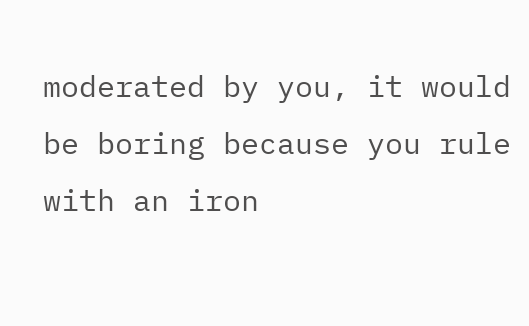moderated by you, it would be boring because you rule with an iron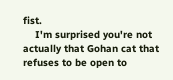fist.
    I'm surprised you're not actually that Gohan cat that refuses to be open to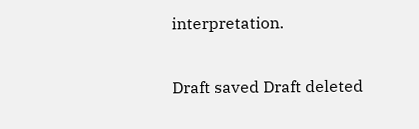interpretation.

Draft saved Draft deleted